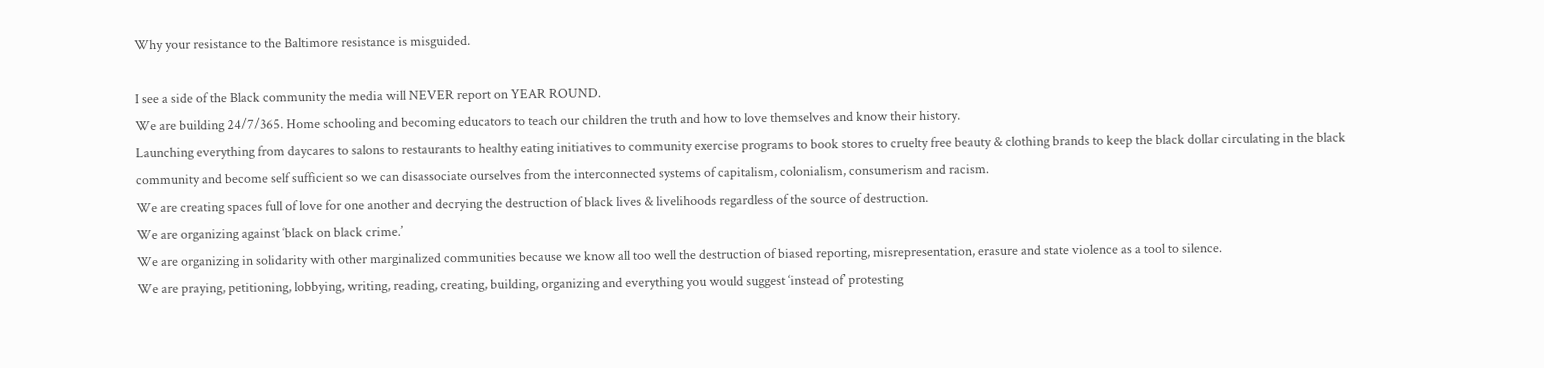Why your resistance to the Baltimore resistance is misguided.

I see a side of the Black community the media will NEVER report on YEAR ROUND.
We are building 24/7/365. Home schooling and becoming educators to teach our children the truth and how to love themselves and know their history.
Launching everything from daycares to salons to restaurants to healthy eating initiatives to community exercise programs to book stores to cruelty free beauty & clothing brands to keep the black dollar circulating in the black community and become self sufficient so we can disassociate ourselves from the interconnected systems of capitalism, colonialism, consumerism and racism.
We are creating spaces full of love for one another and decrying the destruction of black lives & livelihoods regardless of the source of destruction.
We are organizing against ‘black on black crime.’
We are organizing in solidarity with other marginalized communities because we know all too well the destruction of biased reporting, misrepresentation, erasure and state violence as a tool to silence.
We are praying, petitioning, lobbying, writing, reading, creating, building, organizing and everything you would suggest ‘instead of’ protesting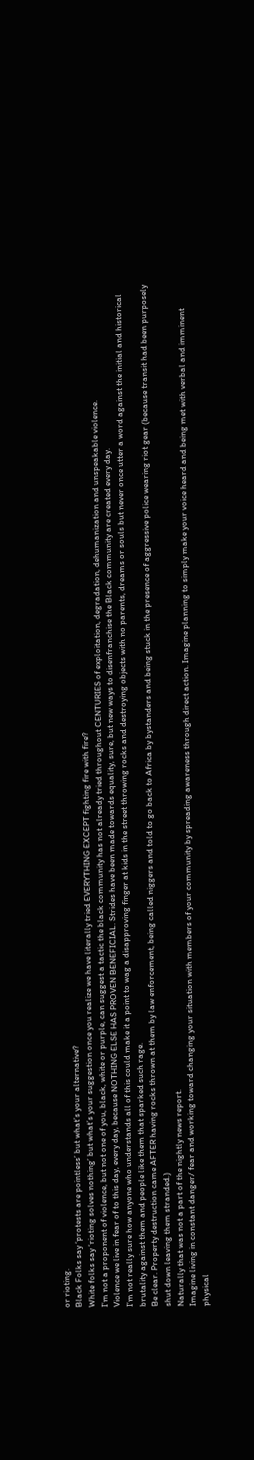or rioting.
Black Folks say ‘protests are pointless’ but what’s your alternative?
White folks say ‘rioting solves nothing’ but what’s your suggestion once you realize we have literally tried EVERYTHING EXCEPT fighting fire with fire?
I’m not a proponent of violence, but not one of you, black, white or purple, can suggest a tactic the black community has not already tried throughout CENTURIES of exploitation, degradation, dehumanization and unspeakable violence.
Violence we live in fear of to this day, every day, because NOTHING ELSE HAS PROVEN BENEFICIAL. Strides have been made towards equality, sure, but new ways to disenfranchise the Black community are created every day.
I’m not really sure how anyone who understands all of this could make it a point to wag a disapproving finger at kids in the street throwing rocks and destroying objects with no parents, dreams or souls but never once utter a word against the initial and historical brutality against them and people like them that sparked such rage.
Be clear. Property destruction came AFTER having rocks thrown at them by law enforcement, being called niggers and told to go back to Africa by bystanders and being stuck in the presence of aggressive police wearing riot gear (because transit had been purposely shut down leaving them stranded.)
Naturally that was not a part of the nightly news report.
Imagine living in constant danger/ fear and working toward changing your situation with members of your community by spreading awareness through direct action. Imagine planning to simply make your voice heard and being met with verbal and imminent physical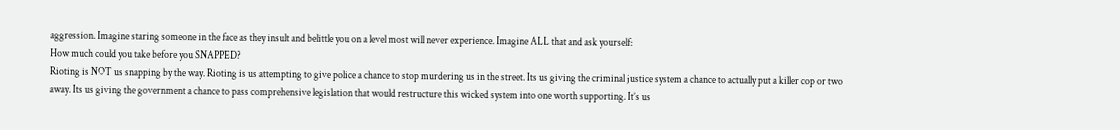aggression. Imagine staring someone in the face as they insult and belittle you on a level most will never experience. Imagine ALL that and ask yourself:
How much could you take before you SNAPPED?
Rioting is NOT us snapping by the way. Rioting is us attempting to give police a chance to stop murdering us in the street. Its us giving the criminal justice system a chance to actually put a killer cop or two away. Its us giving the government a chance to pass comprehensive legislation that would restructure this wicked system into one worth supporting. It’s us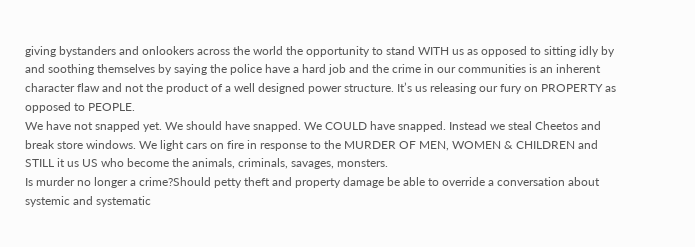giving bystanders and onlookers across the world the opportunity to stand WITH us as opposed to sitting idly by and soothing themselves by saying the police have a hard job and the crime in our communities is an inherent character flaw and not the product of a well designed power structure. It’s us releasing our fury on PROPERTY as opposed to PEOPLE.
We have not snapped yet. We should have snapped. We COULD have snapped. Instead we steal Cheetos and break store windows. We light cars on fire in response to the MURDER OF MEN, WOMEN & CHILDREN and STILL it us US who become the animals, criminals, savages, monsters.
Is murder no longer a crime?Should petty theft and property damage be able to override a conversation about systemic and systematic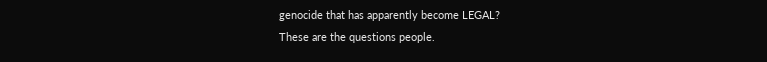genocide that has apparently become LEGAL?
These are the questions people.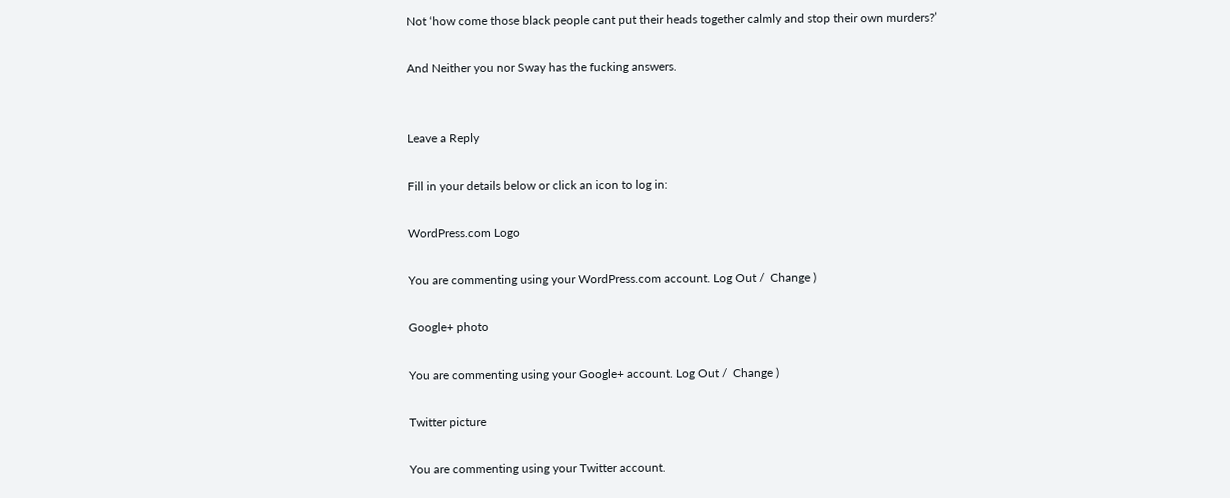Not ‘how come those black people cant put their heads together calmly and stop their own murders?’

And Neither you nor Sway has the fucking answers.


Leave a Reply

Fill in your details below or click an icon to log in:

WordPress.com Logo

You are commenting using your WordPress.com account. Log Out /  Change )

Google+ photo

You are commenting using your Google+ account. Log Out /  Change )

Twitter picture

You are commenting using your Twitter account.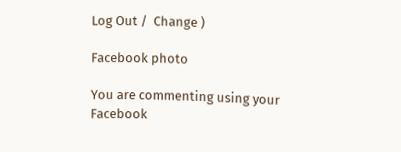Log Out /  Change )

Facebook photo

You are commenting using your Facebook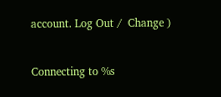account. Log Out /  Change )


Connecting to %s